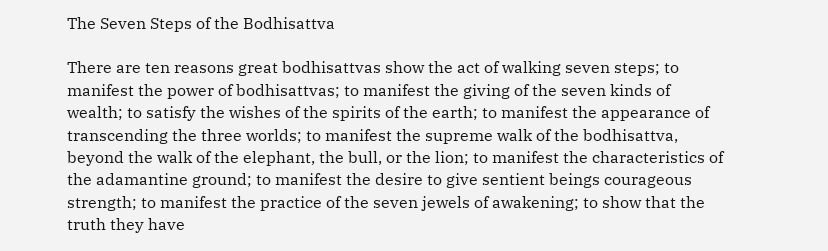The Seven Steps of the Bodhisattva

There are ten reasons great bodhisattvas show the act of walking seven steps; to manifest the power of bodhisattvas; to manifest the giving of the seven kinds of wealth; to satisfy the wishes of the spirits of the earth; to manifest the appearance of transcending the three worlds; to manifest the supreme walk of the bodhisattva, beyond the walk of the elephant, the bull, or the lion; to manifest the characteristics of the adamantine ground; to manifest the desire to give sentient beings courageous strength; to manifest the practice of the seven jewels of awakening; to show that the truth they have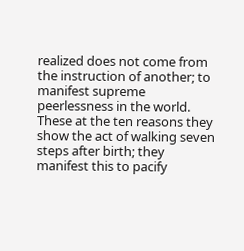realized does not come from the instruction of another; to manifest supreme peerlessness in the world. These at the ten reasons they show the act of walking seven steps after birth; they manifest this to pacify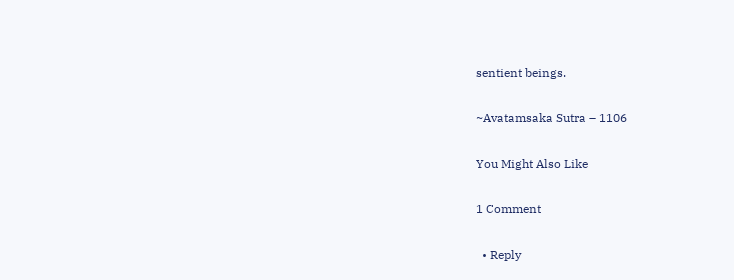sentient beings.

~Avatamsaka Sutra – 1106

You Might Also Like

1 Comment

  • Reply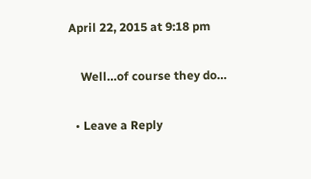April 22, 2015 at 9:18 pm

    Well…of course they do…

  • Leave a Reply